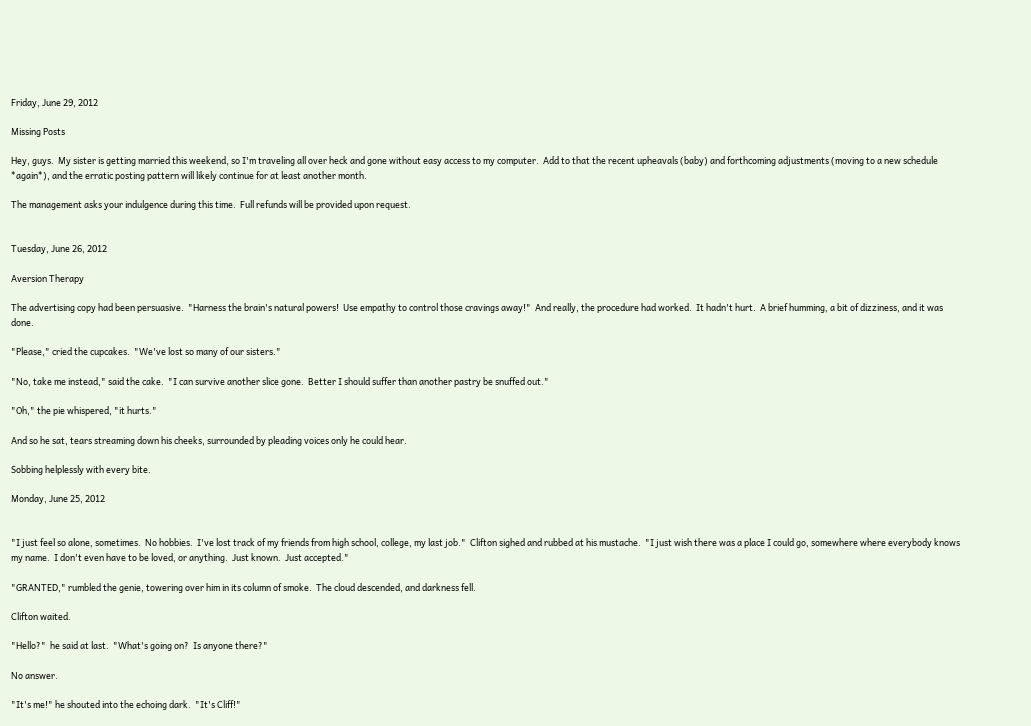Friday, June 29, 2012

Missing Posts

Hey, guys.  My sister is getting married this weekend, so I'm traveling all over heck and gone without easy access to my computer.  Add to that the recent upheavals (baby) and forthcoming adjustments (moving to a new schedule *again*), and the erratic posting pattern will likely continue for at least another month.

The management asks your indulgence during this time.  Full refunds will be provided upon request.


Tuesday, June 26, 2012

Aversion Therapy

The advertising copy had been persuasive.  "Harness the brain's natural powers!  Use empathy to control those cravings away!"  And really, the procedure had worked.  It hadn't hurt.  A brief humming, a bit of dizziness, and it was done.

"Please," cried the cupcakes.  "We've lost so many of our sisters."

"No, take me instead," said the cake.  "I can survive another slice gone.  Better I should suffer than another pastry be snuffed out."

"Oh," the pie whispered, "it hurts."

And so he sat, tears streaming down his cheeks, surrounded by pleading voices only he could hear.

Sobbing helplessly with every bite.

Monday, June 25, 2012


"I just feel so alone, sometimes.  No hobbies.  I've lost track of my friends from high school, college, my last job."  Clifton sighed and rubbed at his mustache.  "I just wish there was a place I could go, somewhere where everybody knows my name.  I don't even have to be loved, or anything.  Just known.  Just accepted."

"GRANTED," rumbled the genie, towering over him in its column of smoke.  The cloud descended, and darkness fell.

Clifton waited.

"Hello?"  he said at last.  "What's going on?  Is anyone there?"

No answer.

"It's me!" he shouted into the echoing dark.  "It's Cliff!"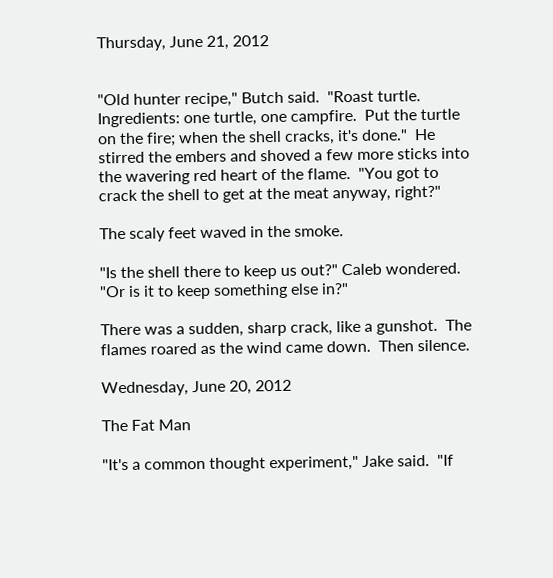Thursday, June 21, 2012


"Old hunter recipe," Butch said.  "Roast turtle.  Ingredients: one turtle, one campfire.  Put the turtle on the fire; when the shell cracks, it's done."  He stirred the embers and shoved a few more sticks into the wavering red heart of the flame.  "You got to crack the shell to get at the meat anyway, right?"

The scaly feet waved in the smoke.

"Is the shell there to keep us out?" Caleb wondered.  "Or is it to keep something else in?"

There was a sudden, sharp crack, like a gunshot.  The flames roared as the wind came down.  Then silence.

Wednesday, June 20, 2012

The Fat Man

"It's a common thought experiment," Jake said.  "If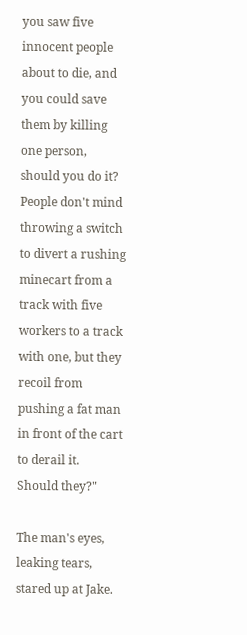you saw five innocent people about to die, and you could save them by killing one person, should you do it?  People don't mind throwing a switch to divert a rushing minecart from a track with five workers to a track with one, but they recoil from pushing a fat man in front of the cart to derail it.  Should they?"

The man's eyes, leaking tears, stared up at Jake.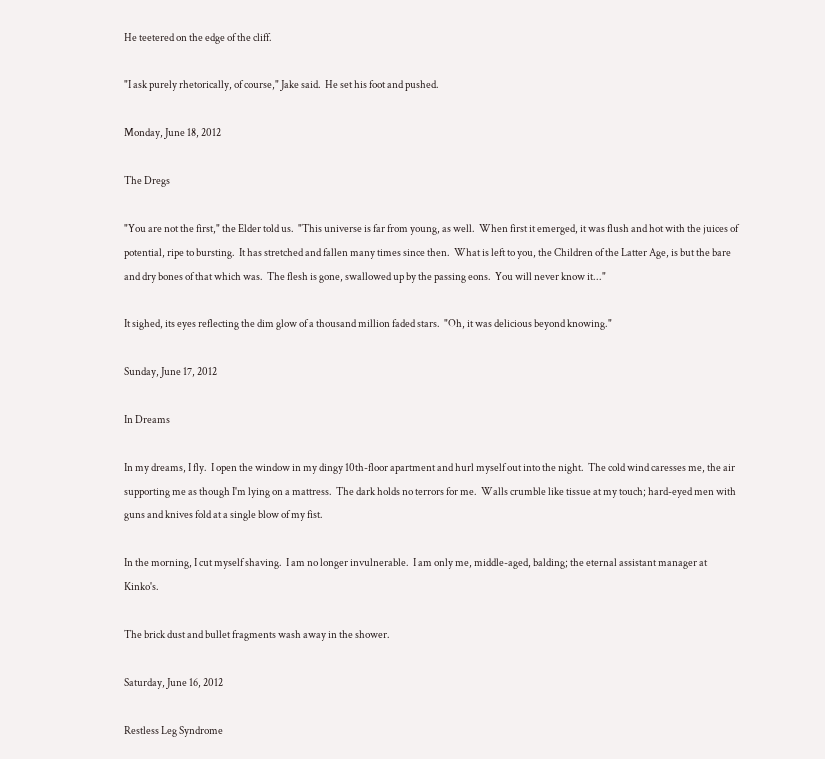He teetered on the edge of the cliff.

"I ask purely rhetorically, of course," Jake said.  He set his foot and pushed.

Monday, June 18, 2012

The Dregs

"You are not the first," the Elder told us.  "This universe is far from young, as well.  When first it emerged, it was flush and hot with the juices of potential, ripe to bursting.  It has stretched and fallen many times since then.  What is left to you, the Children of the Latter Age, is but the bare and dry bones of that which was.  The flesh is gone, swallowed up by the passing eons.  You will never know it..."

It sighed, its eyes reflecting the dim glow of a thousand million faded stars.  "Oh, it was delicious beyond knowing."

Sunday, June 17, 2012

In Dreams

In my dreams, I fly.  I open the window in my dingy 10th-floor apartment and hurl myself out into the night.  The cold wind caresses me, the air supporting me as though I'm lying on a mattress.  The dark holds no terrors for me.  Walls crumble like tissue at my touch; hard-eyed men with guns and knives fold at a single blow of my fist.

In the morning, I cut myself shaving.  I am no longer invulnerable.  I am only me, middle-aged, balding; the eternal assistant manager at Kinko's.

The brick dust and bullet fragments wash away in the shower.

Saturday, June 16, 2012

Restless Leg Syndrome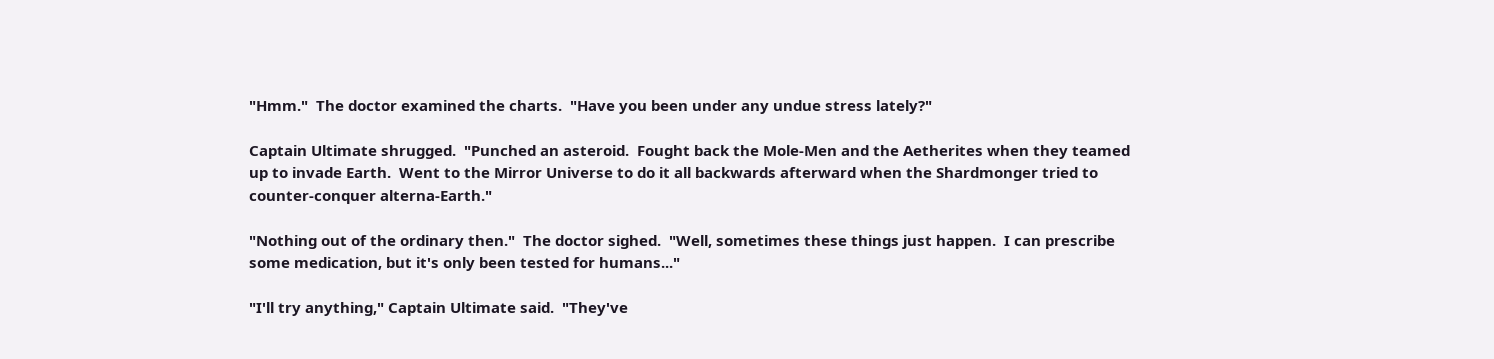"Hmm."  The doctor examined the charts.  "Have you been under any undue stress lately?"

Captain Ultimate shrugged.  "Punched an asteroid.  Fought back the Mole-Men and the Aetherites when they teamed up to invade Earth.  Went to the Mirror Universe to do it all backwards afterward when the Shardmonger tried to counter-conquer alterna-Earth."

"Nothing out of the ordinary then."  The doctor sighed.  "Well, sometimes these things just happen.  I can prescribe some medication, but it's only been tested for humans..."

"I'll try anything," Captain Ultimate said.  "They've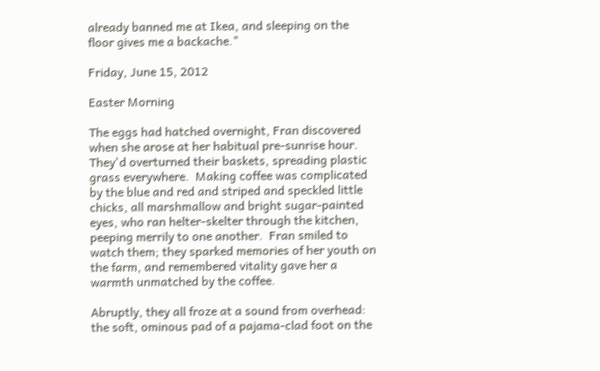already banned me at Ikea, and sleeping on the floor gives me a backache."

Friday, June 15, 2012

Easter Morning

The eggs had hatched overnight, Fran discovered when she arose at her habitual pre-sunrise hour.  They'd overturned their baskets, spreading plastic grass everywhere.  Making coffee was complicated by the blue and red and striped and speckled little chicks, all marshmallow and bright sugar-painted eyes, who ran helter-skelter through the kitchen, peeping merrily to one another.  Fran smiled to watch them; they sparked memories of her youth on the farm, and remembered vitality gave her a warmth unmatched by the coffee.

Abruptly, they all froze at a sound from overhead: the soft, ominous pad of a pajama-clad foot on the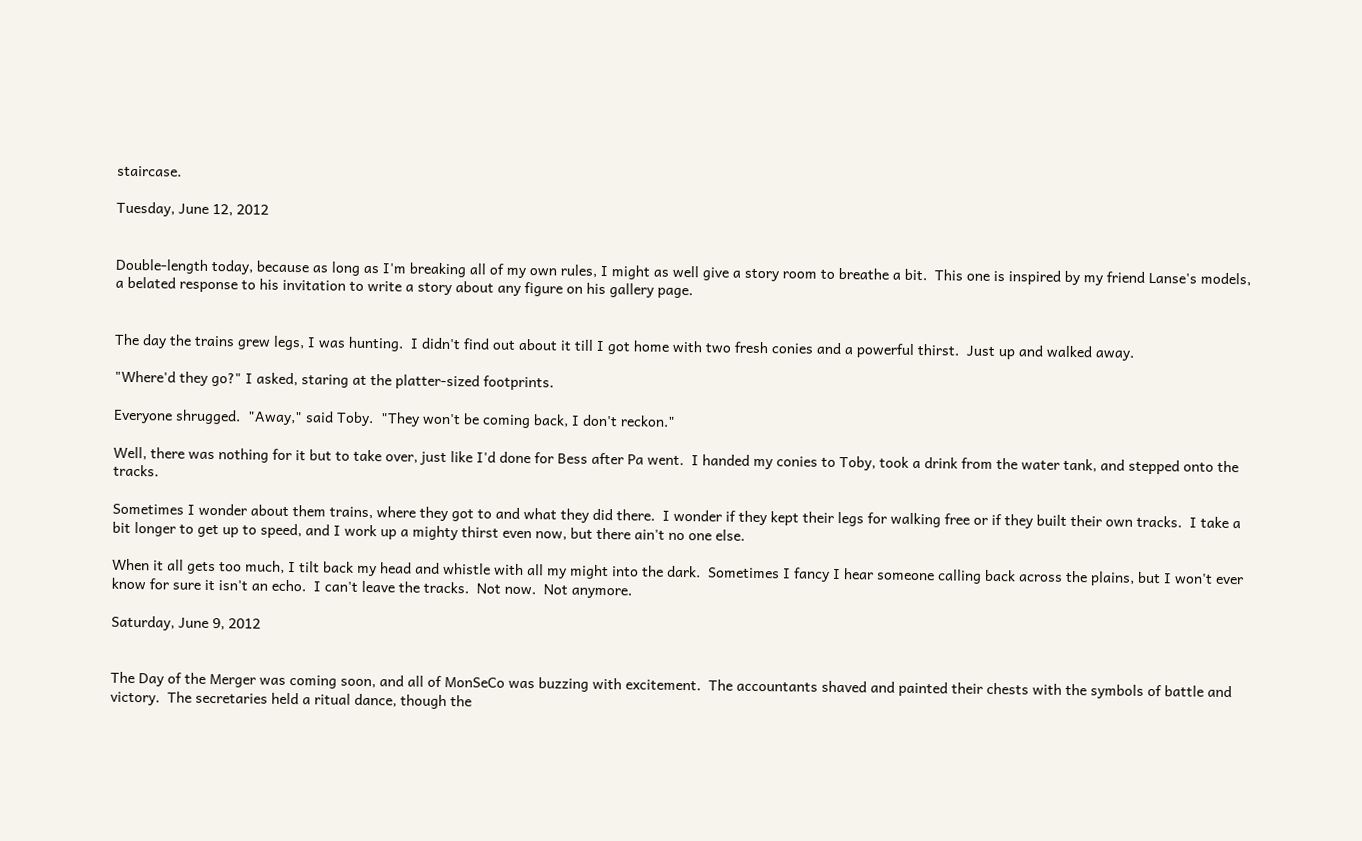staircase.

Tuesday, June 12, 2012


Double-length today, because as long as I'm breaking all of my own rules, I might as well give a story room to breathe a bit.  This one is inspired by my friend Lanse's models, a belated response to his invitation to write a story about any figure on his gallery page.


The day the trains grew legs, I was hunting.  I didn't find out about it till I got home with two fresh conies and a powerful thirst.  Just up and walked away.

"Where'd they go?" I asked, staring at the platter-sized footprints.

Everyone shrugged.  "Away," said Toby.  "They won't be coming back, I don't reckon."

Well, there was nothing for it but to take over, just like I'd done for Bess after Pa went.  I handed my conies to Toby, took a drink from the water tank, and stepped onto the tracks.

Sometimes I wonder about them trains, where they got to and what they did there.  I wonder if they kept their legs for walking free or if they built their own tracks.  I take a bit longer to get up to speed, and I work up a mighty thirst even now, but there ain't no one else.

When it all gets too much, I tilt back my head and whistle with all my might into the dark.  Sometimes I fancy I hear someone calling back across the plains, but I won't ever know for sure it isn't an echo.  I can't leave the tracks.  Not now.  Not anymore.

Saturday, June 9, 2012


The Day of the Merger was coming soon, and all of MonSeCo was buzzing with excitement.  The accountants shaved and painted their chests with the symbols of battle and victory.  The secretaries held a ritual dance, though the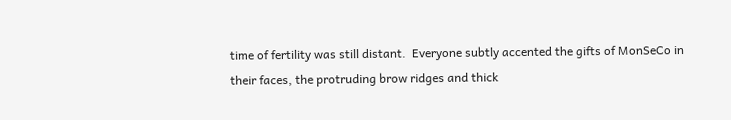time of fertility was still distant.  Everyone subtly accented the gifts of MonSeCo in their faces, the protruding brow ridges and thick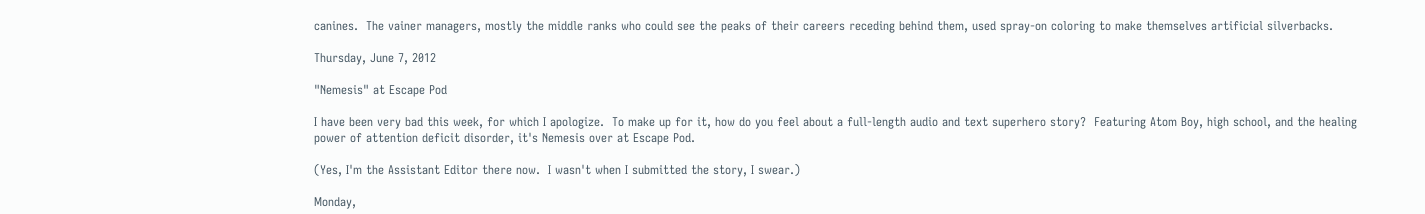canines.  The vainer managers, mostly the middle ranks who could see the peaks of their careers receding behind them, used spray-on coloring to make themselves artificial silverbacks.

Thursday, June 7, 2012

"Nemesis" at Escape Pod

I have been very bad this week, for which I apologize.  To make up for it, how do you feel about a full-length audio and text superhero story?  Featuring Atom Boy, high school, and the healing power of attention deficit disorder, it's Nemesis over at Escape Pod.

(Yes, I'm the Assistant Editor there now.  I wasn't when I submitted the story, I swear.)

Monday,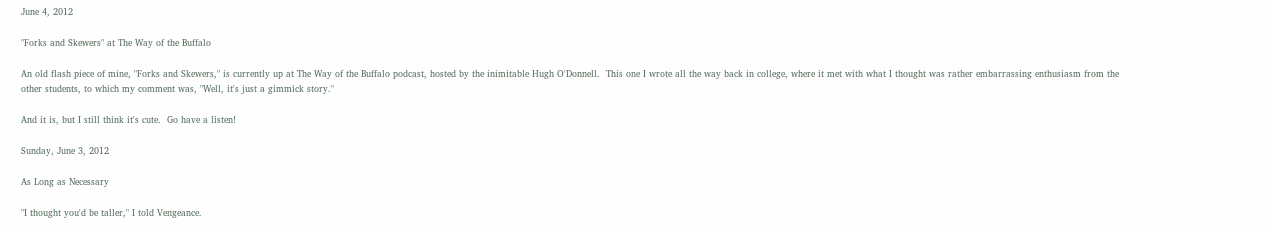June 4, 2012

"Forks and Skewers" at The Way of the Buffalo

An old flash piece of mine, "Forks and Skewers," is currently up at The Way of the Buffalo podcast, hosted by the inimitable Hugh O'Donnell.  This one I wrote all the way back in college, where it met with what I thought was rather embarrassing enthusiasm from the other students, to which my comment was, "Well, it's just a gimmick story."

And it is, but I still think it's cute.  Go have a listen!

Sunday, June 3, 2012

As Long as Necessary

"I thought you'd be taller," I told Vengeance.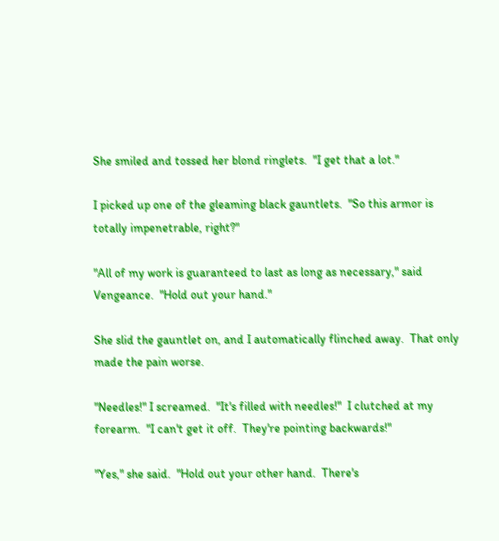She smiled and tossed her blond ringlets.  "I get that a lot."

I picked up one of the gleaming black gauntlets.  "So this armor is totally impenetrable, right?"

"All of my work is guaranteed to last as long as necessary," said Vengeance.  "Hold out your hand."

She slid the gauntlet on, and I automatically flinched away.  That only made the pain worse.

"Needles!" I screamed.  "It's filled with needles!"  I clutched at my forearm.  "I can't get it off.  They're pointing backwards!"

"Yes," she said.  "Hold out your other hand.  There's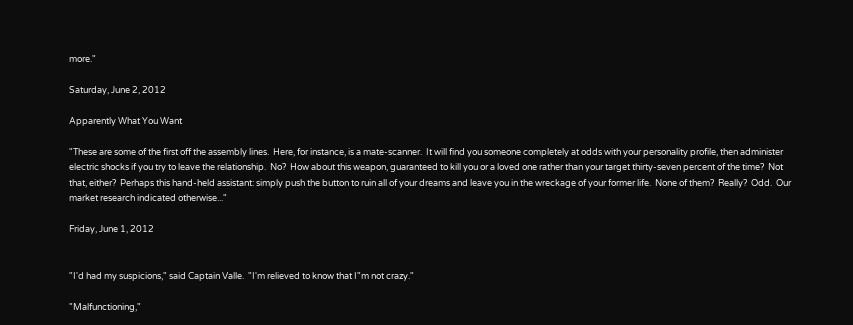more."

Saturday, June 2, 2012

Apparently What You Want

"These are some of the first off the assembly lines.  Here, for instance, is a mate-scanner.  It will find you someone completely at odds with your personality profile, then administer electric shocks if you try to leave the relationship.  No?  How about this weapon, guaranteed to kill you or a loved one rather than your target thirty-seven percent of the time?  Not that, either?  Perhaps this hand-held assistant: simply push the button to ruin all of your dreams and leave you in the wreckage of your former life.  None of them?  Really?  Odd.  Our market research indicated otherwise..."

Friday, June 1, 2012


"I'd had my suspicions," said Captain Valle.  "I'm relieved to know that I"m not crazy."

"Malfunctioning,"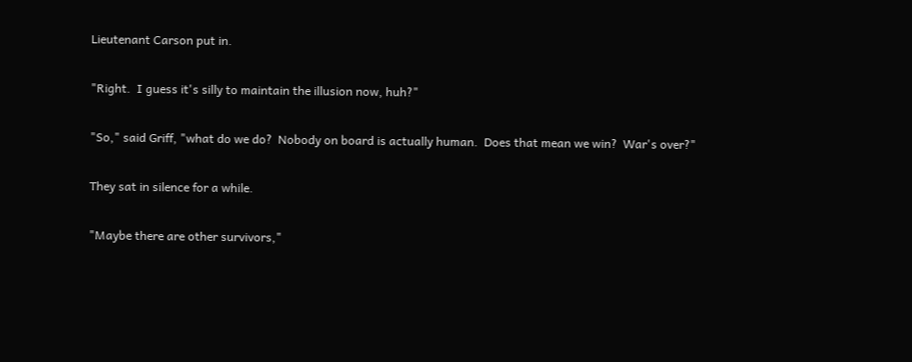Lieutenant Carson put in.

"Right.  I guess it's silly to maintain the illusion now, huh?"

"So," said Griff, "what do we do?  Nobody on board is actually human.  Does that mean we win?  War's over?"

They sat in silence for a while.

"Maybe there are other survivors,"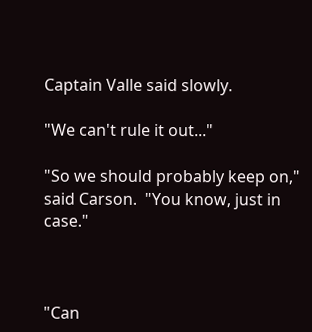Captain Valle said slowly.

"We can't rule it out..."

"So we should probably keep on," said Carson.  "You know, just in case."



"Can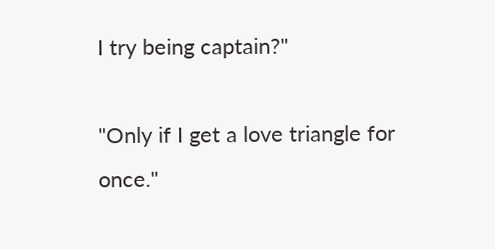I try being captain?"

"Only if I get a love triangle for once."